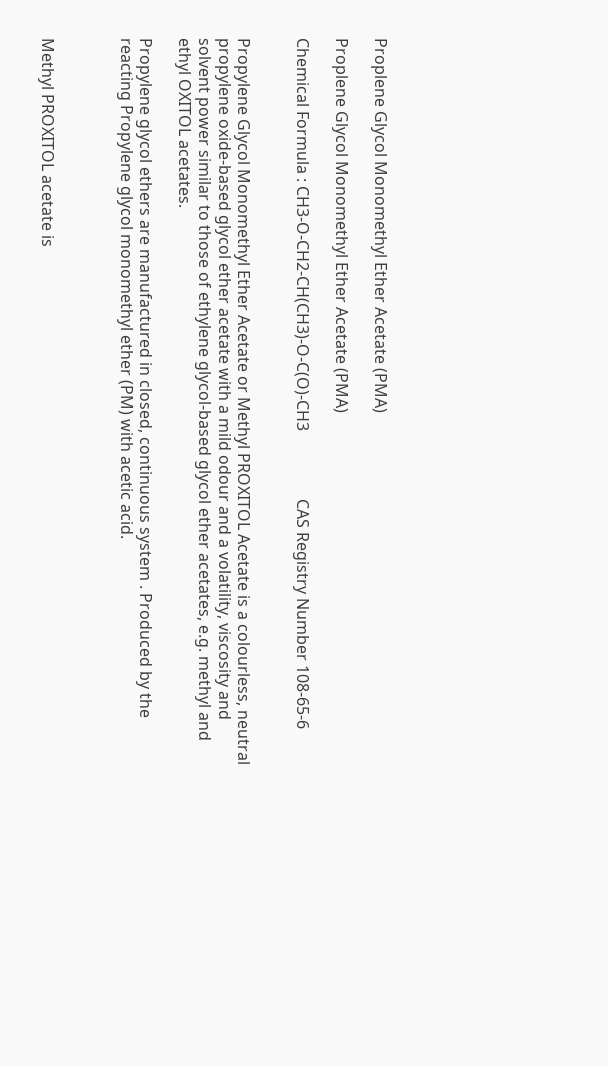Proplene Glycol Monomethyl Ether Acetate (PMA)

Proplene Glycol Monomethyl Ether Acetate (PMA)

Chemical Formula : CH3-O-CH2-CH(CH3)-O-C(O)-CH3                 CAS Registry Number 108-65-6


Propylene Glycol Monomethyl Ether Acetate or Methyl PROXITOL Acetate is a colourless, neutral propylene oxide-based glycol ether acetate with a mild odour and a volatility, viscosity and solvent power similar to those of ethylene glycol-based glycol ether acetates, e.g. methyl and ethyl OXITOL acetates.

Propylene glycol ethers are manufactured in closed, continuous system . Produced by the reacting Propylene glycol monomethyl ether (PM) with acetic acid.



Methyl PROXITOL acetate is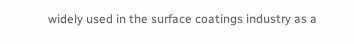widely used in the surface coatings industry as a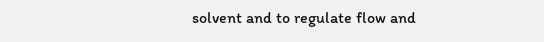solvent and to regulate flow and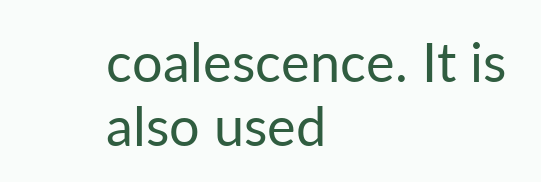coalescence. It is also used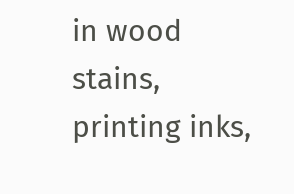in wood stains, printing inks,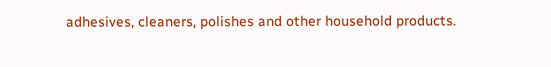adhesives, cleaners, polishes and other household products.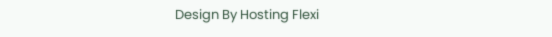Design By Hosting Flexi